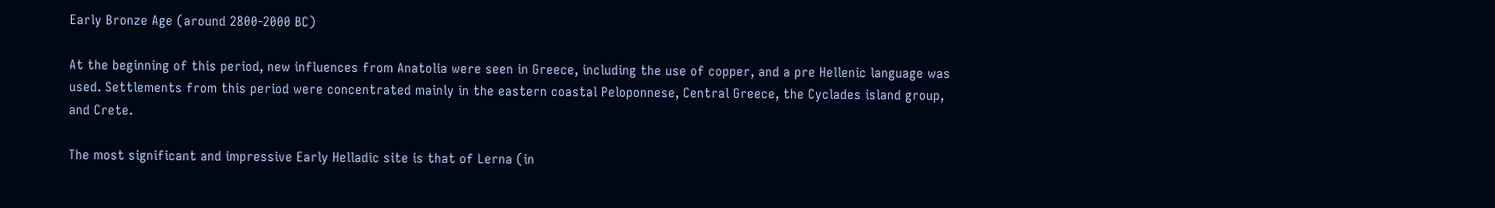Early Bronze Age (around 2800-2000 BC)

At the beginning of this period, new influences from Anatolia were seen in Greece, including the use of copper, and a pre Hellenic language was used. Settlements from this period were concentrated mainly in the eastern coastal Peloponnese, Central Greece, the Cyclades island group, and Crete.

The most significant and impressive Early Helladic site is that of Lerna (in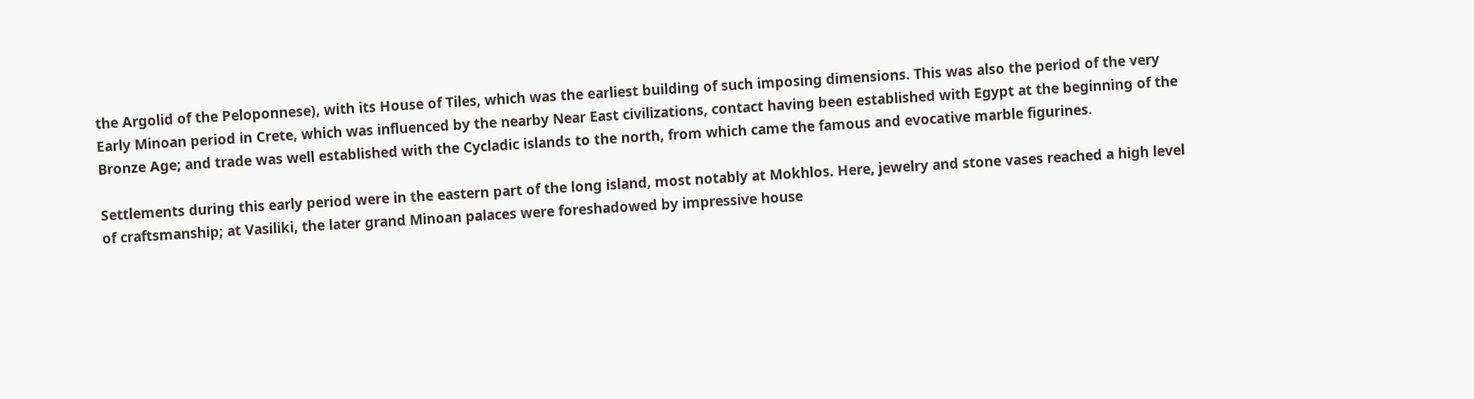the Argolid of the Peloponnese), with its House of Tiles, which was the earliest building of such imposing dimensions. This was also the period of the very Early Minoan period in Crete, which was influenced by the nearby Near East civilizations, contact having been established with Egypt at the beginning of the Bronze Age; and trade was well established with the Cycladic islands to the north, from which came the famous and evocative marble figurines.

Settlements during this early period were in the eastern part of the long island, most notably at Mokhlos. Here, jewelry and stone vases reached a high level of craftsmanship; at Vasiliki, the later grand Minoan palaces were foreshadowed by impressive house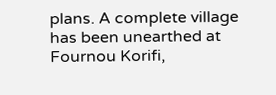plans. A complete village has been unearthed at Fournou Korifi,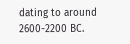dating to around 2600-2200 BC.